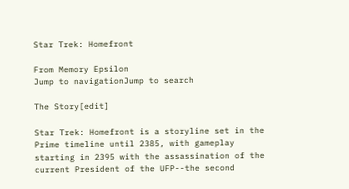Star Trek: Homefront

From Memory Epsilon
Jump to navigationJump to search

The Story[edit]

Star Trek: Homefront is a storyline set in the Prime timeline until 2385, with gameplay starting in 2395 with the assassination of the current President of the UFP--the second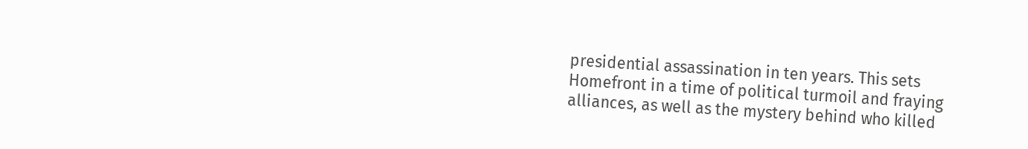presidential assassination in ten years. This sets Homefront in a time of political turmoil and fraying alliances, as well as the mystery behind who killed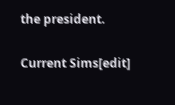the president.

Current Sims[edit]